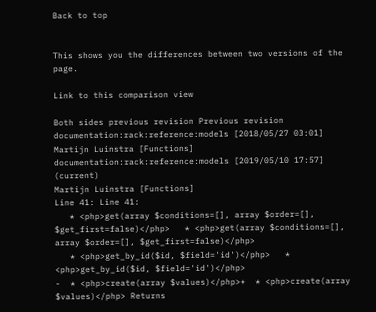Back to top


This shows you the differences between two versions of the page.

Link to this comparison view

Both sides previous revision Previous revision
documentation:rack:reference:models [2018/05/27 03:01]
Martijn Luinstra [Functions]
documentation:rack:reference:models [2019/05/10 17:57] (current)
Martijn Luinstra [Functions]
Line 41: Line 41:
   * <php>get(array $conditions=[], array $order=[], $get_first=false)</php>   * <php>get(array $conditions=[], array $order=[], $get_first=false)</php>
   * <php>get_by_id($id, $field='id')</php>   * <php>get_by_id($id, $field='id')</php>
-  * <php>create(array $values)</php>+  * <php>create(array $values)</php> Returns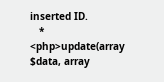inserted ID.
   * <php>update(array $data, array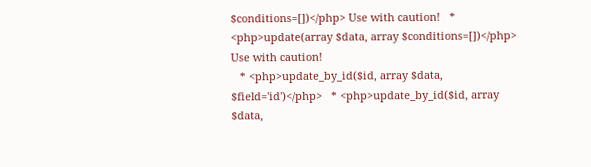$conditions=[])</php> Use with caution!   * <php>update(array $data, array $conditions=[])</php> Use with caution!
   * <php>update_by_id($id, array $data, $field='id')</php>   * <php>update_by_id($id, array $data,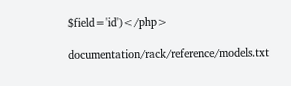$field='id')</php>

documentation/rack/reference/models.txt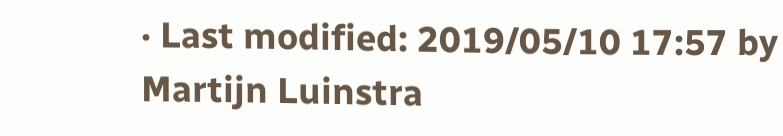· Last modified: 2019/05/10 17:57 by Martijn Luinstra